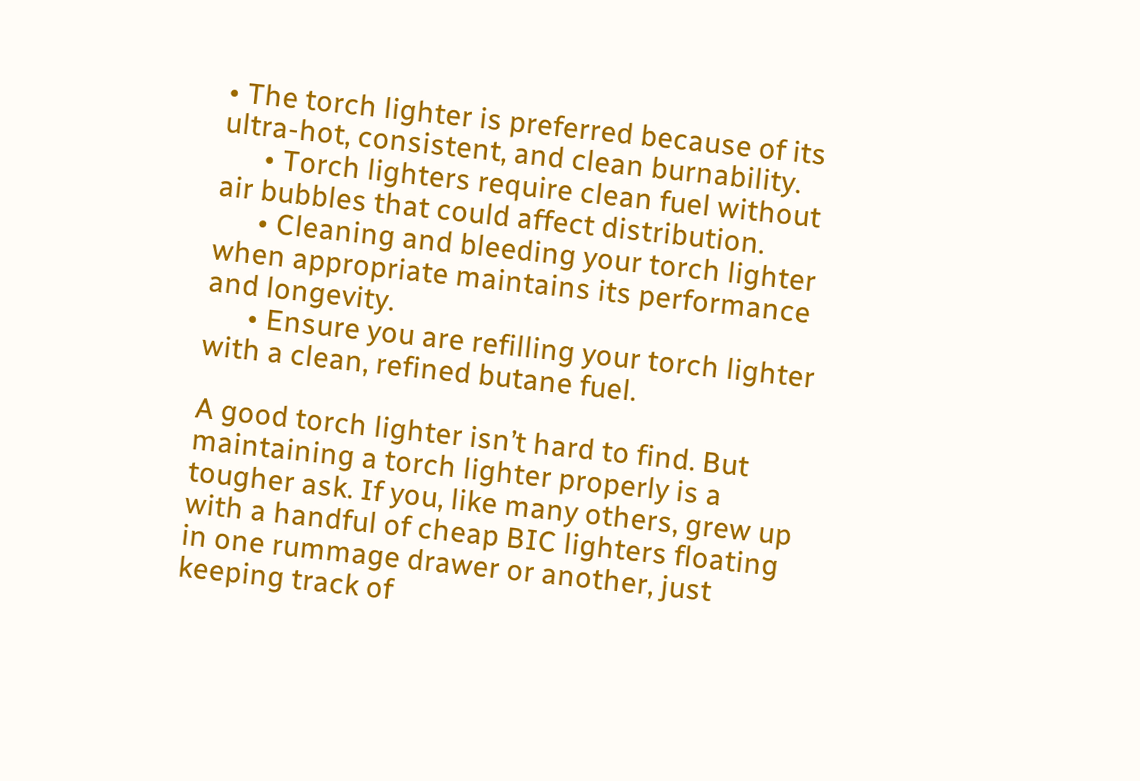• The torch lighter is preferred because of its ultra-hot, consistent, and clean burnability.
      • Torch lighters require clean fuel without air bubbles that could affect distribution.
      • Cleaning and bleeding your torch lighter when appropriate maintains its performance and longevity.
      • Ensure you are refilling your torch lighter with a clean, refined butane fuel.

A good torch lighter isn’t hard to find. But maintaining a torch lighter properly is a tougher ask. If you, like many others, grew up with a handful of cheap BIC lighters floating in one rummage drawer or another, just keeping track of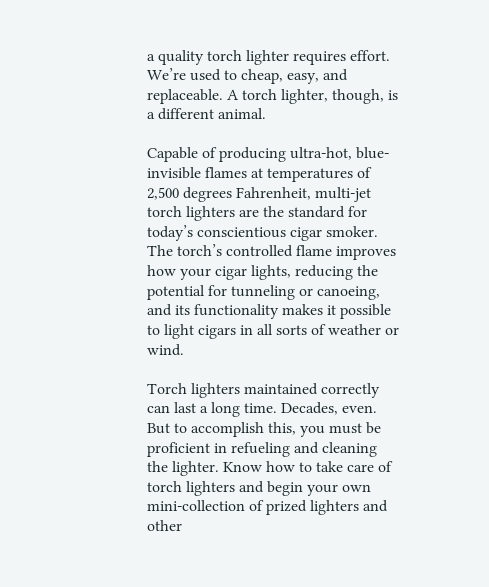a quality torch lighter requires effort. We’re used to cheap, easy, and replaceable. A torch lighter, though, is a different animal.

Capable of producing ultra-hot, blue-invisible flames at temperatures of 2,500 degrees Fahrenheit, multi-jet torch lighters are the standard for today’s conscientious cigar smoker. The torch’s controlled flame improves how your cigar lights, reducing the potential for tunneling or canoeing, and its functionality makes it possible to light cigars in all sorts of weather or wind.

Torch lighters maintained correctly can last a long time. Decades, even. But to accomplish this, you must be proficient in refueling and cleaning the lighter. Know how to take care of torch lighters and begin your own mini-collection of prized lighters and other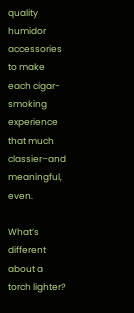quality humidor accessories to make each cigar-smoking experience that much classier–and meaningful, even.

What’s different about a torch lighter?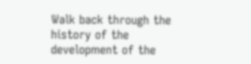Walk back through the history of the development of the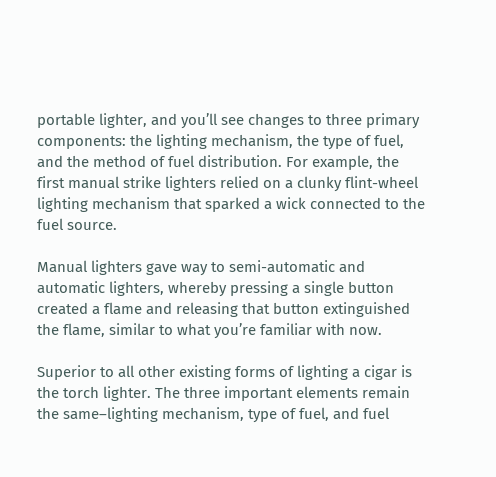portable lighter, and you’ll see changes to three primary components: the lighting mechanism, the type of fuel, and the method of fuel distribution. For example, the first manual strike lighters relied on a clunky flint-wheel lighting mechanism that sparked a wick connected to the fuel source.

Manual lighters gave way to semi-automatic and automatic lighters, whereby pressing a single button created a flame and releasing that button extinguished the flame, similar to what you’re familiar with now.

Superior to all other existing forms of lighting a cigar is the torch lighter. The three important elements remain the same–lighting mechanism, type of fuel, and fuel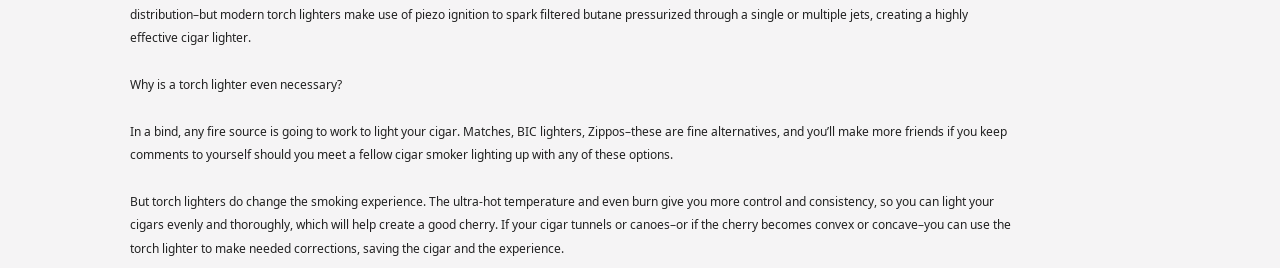distribution–but modern torch lighters make use of piezo ignition to spark filtered butane pressurized through a single or multiple jets, creating a highly effective cigar lighter.

Why is a torch lighter even necessary?

In a bind, any fire source is going to work to light your cigar. Matches, BIC lighters, Zippos–these are fine alternatives, and you’ll make more friends if you keep comments to yourself should you meet a fellow cigar smoker lighting up with any of these options.

But torch lighters do change the smoking experience. The ultra-hot temperature and even burn give you more control and consistency, so you can light your cigars evenly and thoroughly, which will help create a good cherry. If your cigar tunnels or canoes–or if the cherry becomes convex or concave–you can use the torch lighter to make needed corrections, saving the cigar and the experience.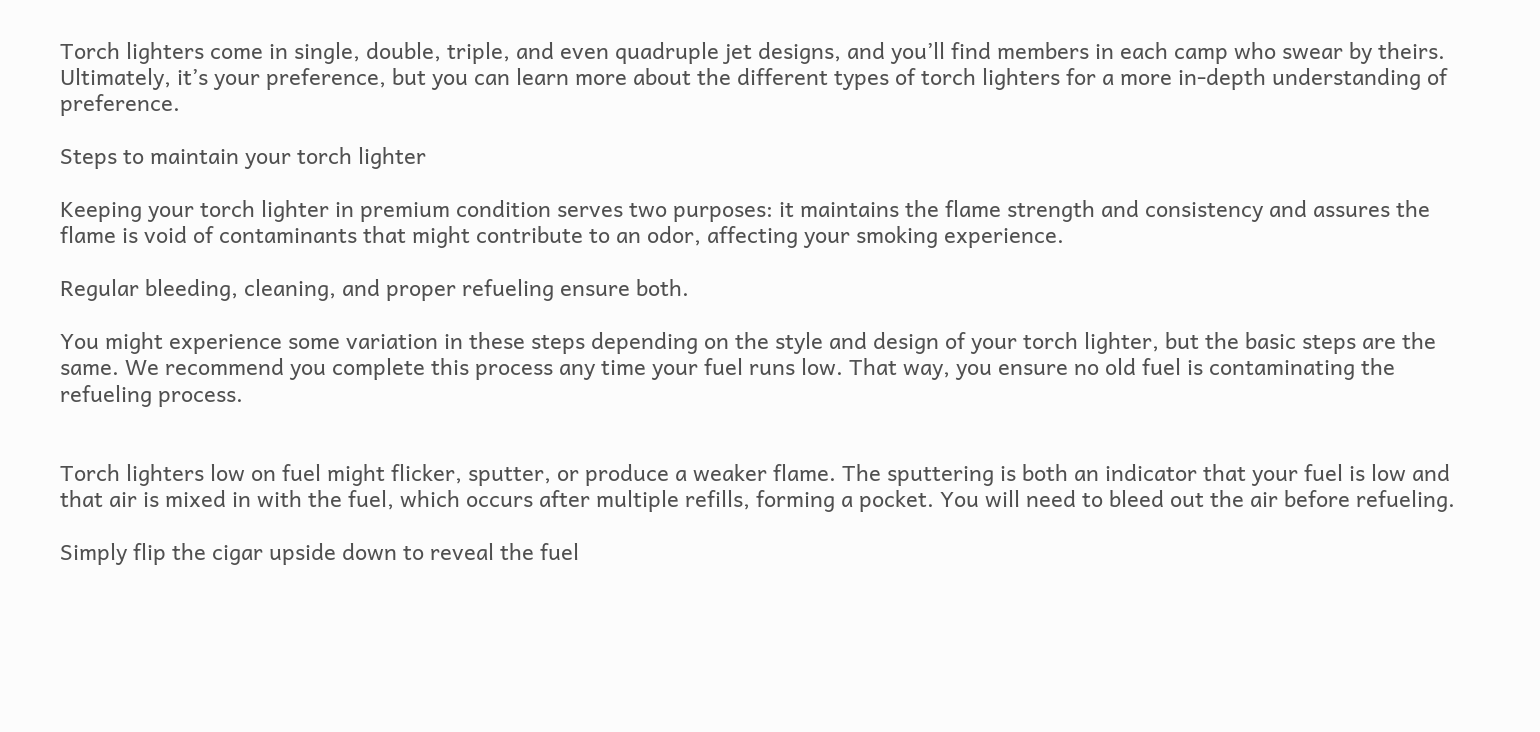Torch lighters come in single, double, triple, and even quadruple jet designs, and you’ll find members in each camp who swear by theirs. Ultimately, it’s your preference, but you can learn more about the different types of torch lighters for a more in-depth understanding of preference.

Steps to maintain your torch lighter

Keeping your torch lighter in premium condition serves two purposes: it maintains the flame strength and consistency and assures the flame is void of contaminants that might contribute to an odor, affecting your smoking experience.

Regular bleeding, cleaning, and proper refueling ensure both.

You might experience some variation in these steps depending on the style and design of your torch lighter, but the basic steps are the same. We recommend you complete this process any time your fuel runs low. That way, you ensure no old fuel is contaminating the refueling process.


Torch lighters low on fuel might flicker, sputter, or produce a weaker flame. The sputtering is both an indicator that your fuel is low and that air is mixed in with the fuel, which occurs after multiple refills, forming a pocket. You will need to bleed out the air before refueling.

Simply flip the cigar upside down to reveal the fuel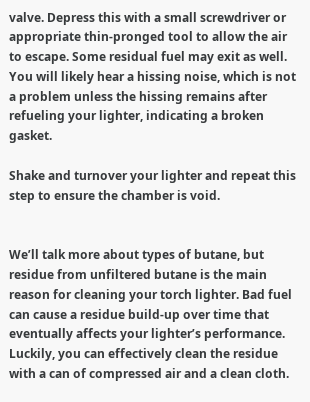valve. Depress this with a small screwdriver or appropriate thin-pronged tool to allow the air to escape. Some residual fuel may exit as well. You will likely hear a hissing noise, which is not a problem unless the hissing remains after refueling your lighter, indicating a broken gasket.

Shake and turnover your lighter and repeat this step to ensure the chamber is void.


We’ll talk more about types of butane, but residue from unfiltered butane is the main reason for cleaning your torch lighter. Bad fuel can cause a residue build-up over time that eventually affects your lighter’s performance. Luckily, you can effectively clean the residue with a can of compressed air and a clean cloth.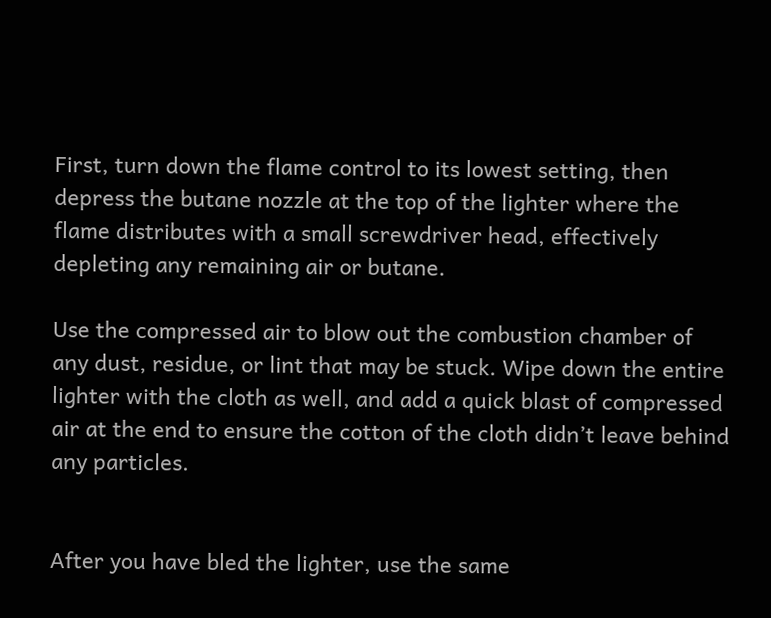First, turn down the flame control to its lowest setting, then depress the butane nozzle at the top of the lighter where the flame distributes with a small screwdriver head, effectively depleting any remaining air or butane.

Use the compressed air to blow out the combustion chamber of any dust, residue, or lint that may be stuck. Wipe down the entire lighter with the cloth as well, and add a quick blast of compressed air at the end to ensure the cotton of the cloth didn’t leave behind any particles.


After you have bled the lighter, use the same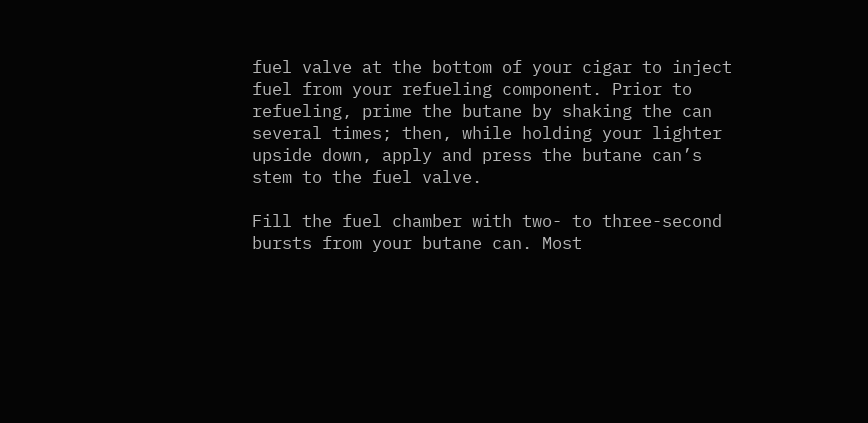fuel valve at the bottom of your cigar to inject fuel from your refueling component. Prior to refueling, prime the butane by shaking the can several times; then, while holding your lighter upside down, apply and press the butane can’s stem to the fuel valve.

Fill the fuel chamber with two- to three-second bursts from your butane can. Most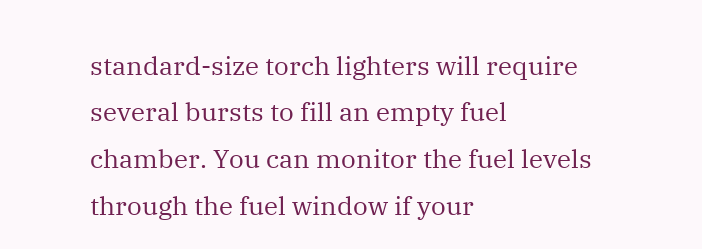standard-size torch lighters will require several bursts to fill an empty fuel chamber. You can monitor the fuel levels through the fuel window if your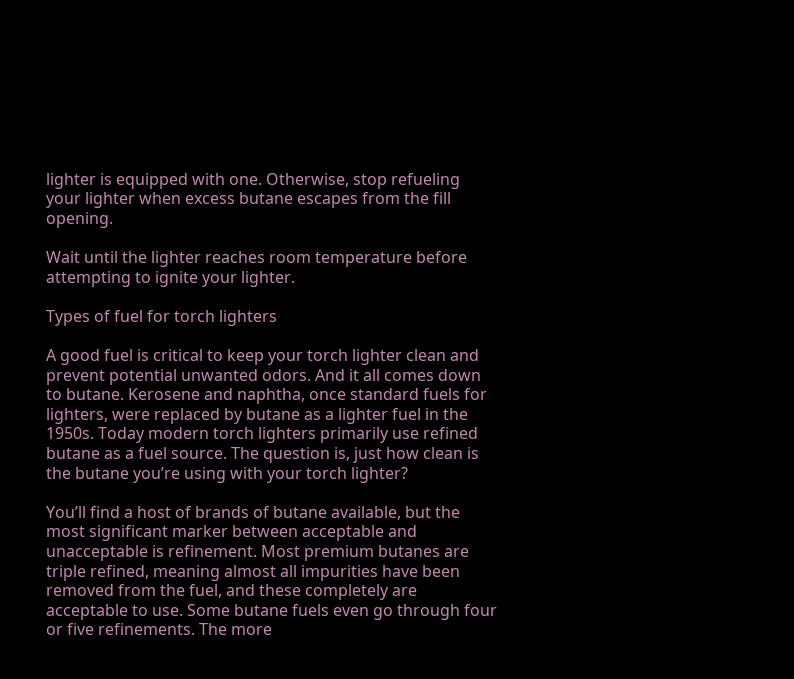lighter is equipped with one. Otherwise, stop refueling your lighter when excess butane escapes from the fill opening.

Wait until the lighter reaches room temperature before attempting to ignite your lighter.

Types of fuel for torch lighters

A good fuel is critical to keep your torch lighter clean and prevent potential unwanted odors. And it all comes down to butane. Kerosene and naphtha, once standard fuels for lighters, were replaced by butane as a lighter fuel in the 1950s. Today modern torch lighters primarily use refined butane as a fuel source. The question is, just how clean is the butane you’re using with your torch lighter?

You’ll find a host of brands of butane available, but the most significant marker between acceptable and unacceptable is refinement. Most premium butanes are triple refined, meaning almost all impurities have been removed from the fuel, and these completely are acceptable to use. Some butane fuels even go through four or five refinements. The more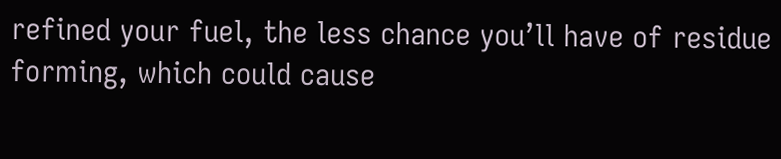refined your fuel, the less chance you’ll have of residue forming, which could cause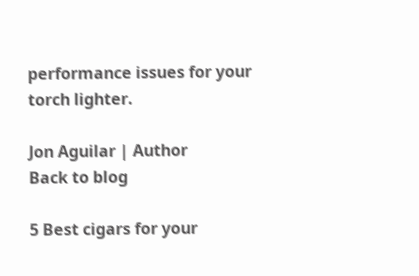performance issues for your torch lighter.

Jon Aguilar | Author
Back to blog

5 Best cigars for your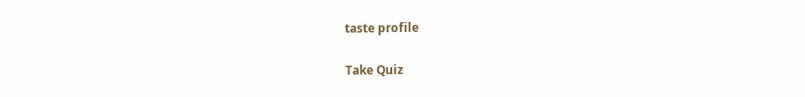taste profile

Take Quiz